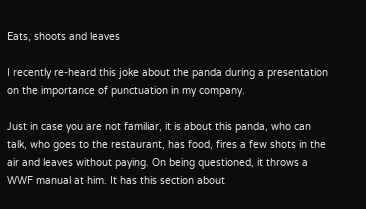Eats, shoots and leaves

I recently re-heard this joke about the panda during a presentation on the importance of punctuation in my company.

Just in case you are not familiar, it is about this panda, who can talk, who goes to the restaurant, has food, fires a few shots in the air and leaves without paying. On being questioned, it throws a WWF manual at him. It has this section about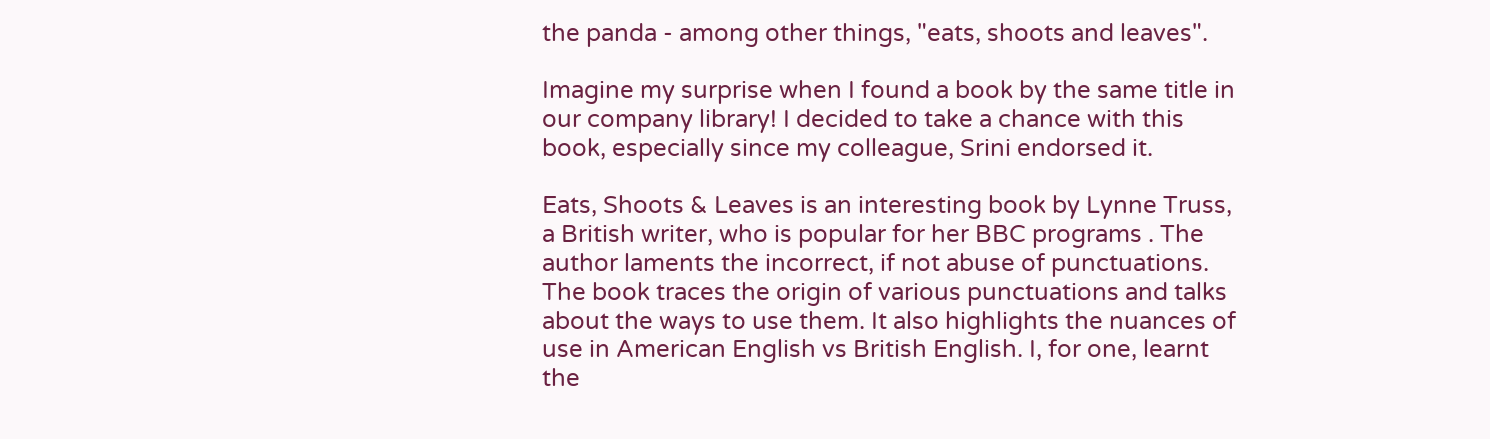the panda - among other things, "eats, shoots and leaves".

Imagine my surprise when I found a book by the same title in our company library! I decided to take a chance with this book, especially since my colleague, Srini endorsed it.

Eats, Shoots & Leaves is an interesting book by Lynne Truss, a British writer, who is popular for her BBC programs . The author laments the incorrect, if not abuse of punctuations. The book traces the origin of various punctuations and talks about the ways to use them. It also highlights the nuances of use in American English vs British English. I, for one, learnt the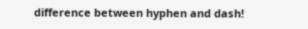difference between hyphen and dash!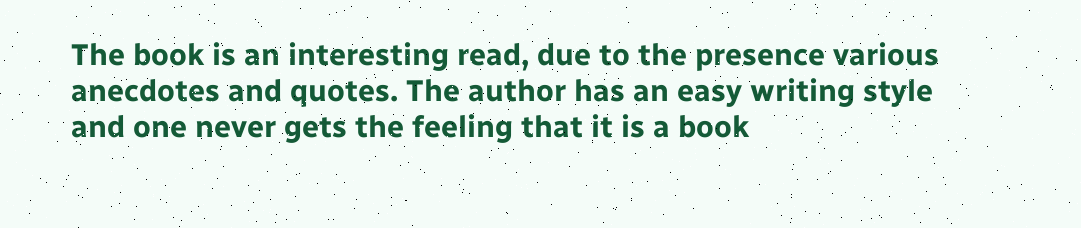The book is an interesting read, due to the presence various anecdotes and quotes. The author has an easy writing style and one never gets the feeling that it is a book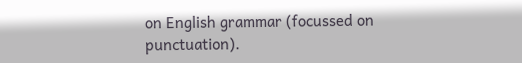on English grammar (focussed on punctuation).